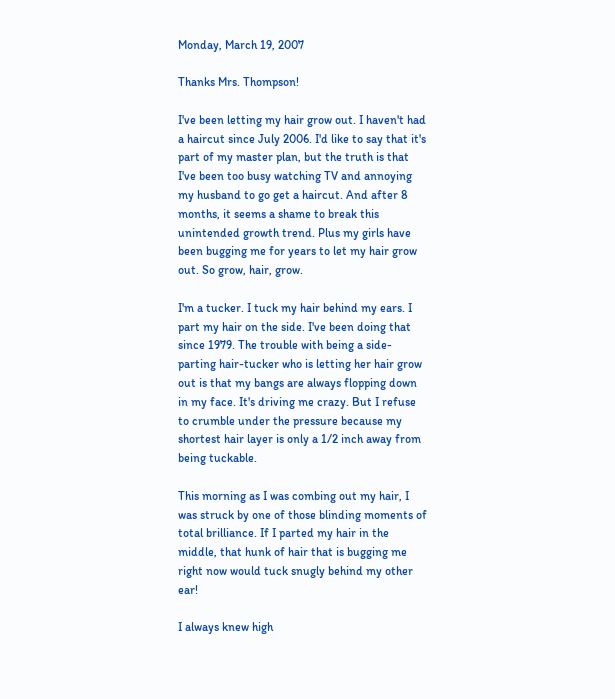Monday, March 19, 2007

Thanks Mrs. Thompson!

I've been letting my hair grow out. I haven't had a haircut since July 2006. I'd like to say that it's part of my master plan, but the truth is that I've been too busy watching TV and annoying my husband to go get a haircut. And after 8 months, it seems a shame to break this unintended growth trend. Plus my girls have been bugging me for years to let my hair grow out. So grow, hair, grow.

I'm a tucker. I tuck my hair behind my ears. I part my hair on the side. I've been doing that since 1979. The trouble with being a side-parting hair-tucker who is letting her hair grow out is that my bangs are always flopping down in my face. It's driving me crazy. But I refuse to crumble under the pressure because my shortest hair layer is only a 1/2 inch away from being tuckable.

This morning as I was combing out my hair, I was struck by one of those blinding moments of total brilliance. If I parted my hair in the middle, that hunk of hair that is bugging me right now would tuck snugly behind my other ear!

I always knew high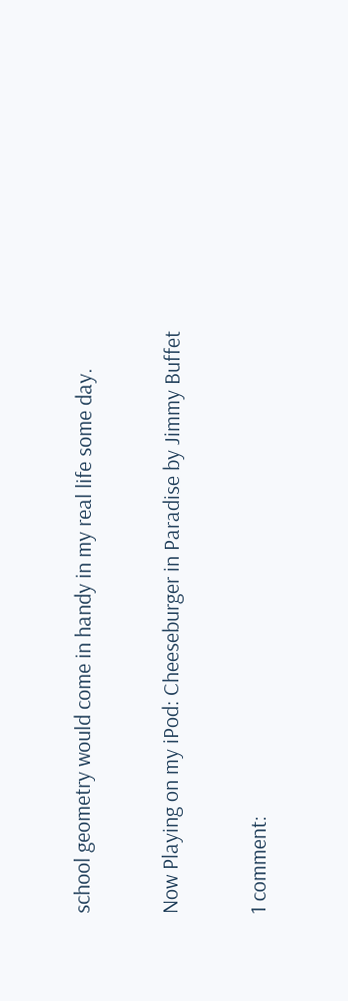school geometry would come in handy in my real life some day.

Now Playing on my iPod: Cheeseburger in Paradise by Jimmy Buffet

1 comment: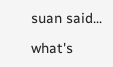suan said...

what's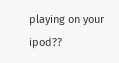playing on your ipod??